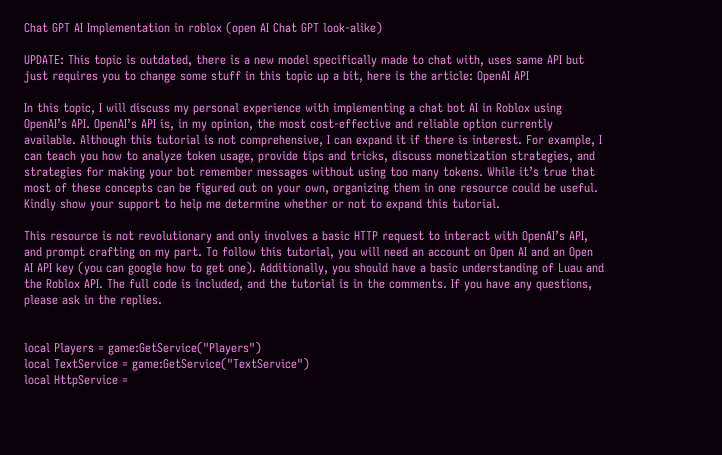Chat GPT AI Implementation in roblox (open AI Chat GPT look-alike)

UPDATE: This topic is outdated, there is a new model specifically made to chat with, uses same API but just requires you to change some stuff in this topic up a bit, here is the article: OpenAI API

In this topic, I will discuss my personal experience with implementing a chat bot AI in Roblox using OpenAI’s API. OpenAI’s API is, in my opinion, the most cost-effective and reliable option currently available. Although this tutorial is not comprehensive, I can expand it if there is interest. For example, I can teach you how to analyze token usage, provide tips and tricks, discuss monetization strategies, and strategies for making your bot remember messages without using too many tokens. While it’s true that most of these concepts can be figured out on your own, organizing them in one resource could be useful. Kindly show your support to help me determine whether or not to expand this tutorial.

This resource is not revolutionary and only involves a basic HTTP request to interact with OpenAI’s API, and prompt crafting on my part. To follow this tutorial, you will need an account on Open AI and an Open AI API key (you can google how to get one). Additionally, you should have a basic understanding of Luau and the Roblox API. The full code is included, and the tutorial is in the comments. If you have any questions, please ask in the replies.


local Players = game:GetService("Players")
local TextService = game:GetService("TextService")
local HttpService =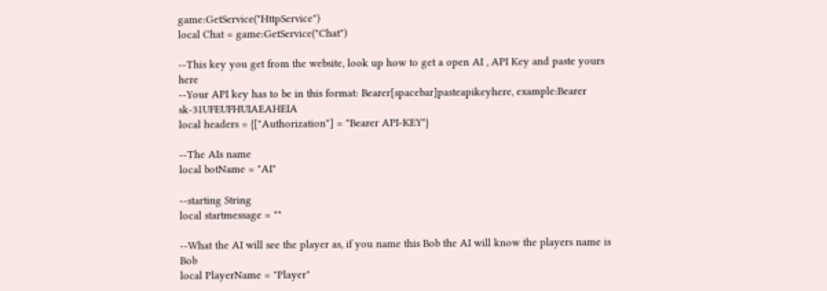game:GetService("HttpService")
local Chat = game:GetService("Chat")

--This key you get from the website, look up how to get a open AI , API Key and paste yours here
--Your API key has to be in this format: Bearer[spacebar]pasteapikeyhere, example:Bearer sk-31UFEUFHUIAEAHEIA
local headers = {["Authorization"] = "Bearer API-KEY"}

--The AIs name
local botName = "AI"

--starting String
local startmessage = ""

--What the AI will see the player as, if you name this Bob the AI will know the players name is Bob
local PlayerName = "Player"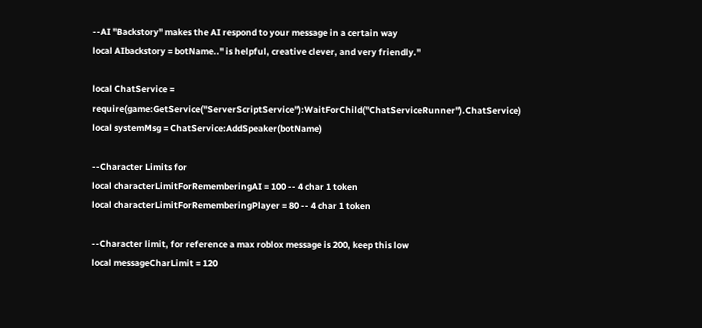--AI "Backstory" makes the AI respond to your message in a certain way
local AIbackstory = botName.." is helpful, creative clever, and very friendly."

local ChatService = require(game:GetService("ServerScriptService"):WaitForChild("ChatServiceRunner").ChatService)
local systemMsg = ChatService:AddSpeaker(botName)

--Character Limits for
local characterLimitForRememberingAI = 100 -- 4 char 1 token
local characterLimitForRememberingPlayer = 80 -- 4 char 1 token

--Character limit, for reference a max roblox message is 200, keep this low
local messageCharLimit = 120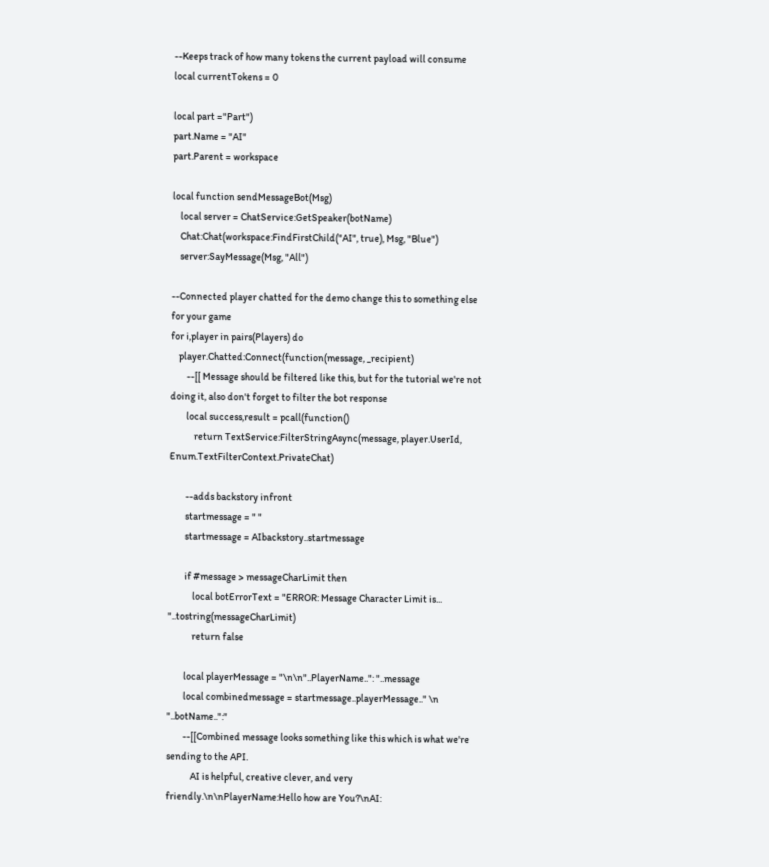--Keeps track of how many tokens the current payload will consume
local currentTokens = 0

local part ="Part")
part.Name = "AI"
part.Parent = workspace

local function sendMessageBot(Msg)
    local server = ChatService:GetSpeaker(botName)
    Chat:Chat(workspace:FindFirstChild("AI", true), Msg, "Blue")
    server:SayMessage(Msg, "All")

--Connected player chatted for the demo change this to something else for your game
for i,player in pairs(Players) do
    player.Chatted:Connect(function(message, _recipient)
        --[[ Message should be filtered like this, but for the tutorial we're not doing it, also don't forget to filter the bot response
        local success,result = pcall(function()
            return TextService:FilterStringAsync(message, player.UserId, Enum.TextFilterContext.PrivateChat)

        --adds backstory infront
        startmessage = " "
        startmessage = AIbackstory..startmessage

        if #message > messageCharLimit then
            local botErrorText = "ERROR: Message Character Limit is... "..tostring(messageCharLimit)
            return false

        local playerMessage = "\n\n"..PlayerName..": "..message
        local combinedmessage = startmessage..playerMessage.." \n "..botName..":"
        --[[Combined message looks something like this which is what we're sending to the API.
            AI is helpful, creative clever, and very friendly.\n\nPlayerName:Hello how are You?\nAI: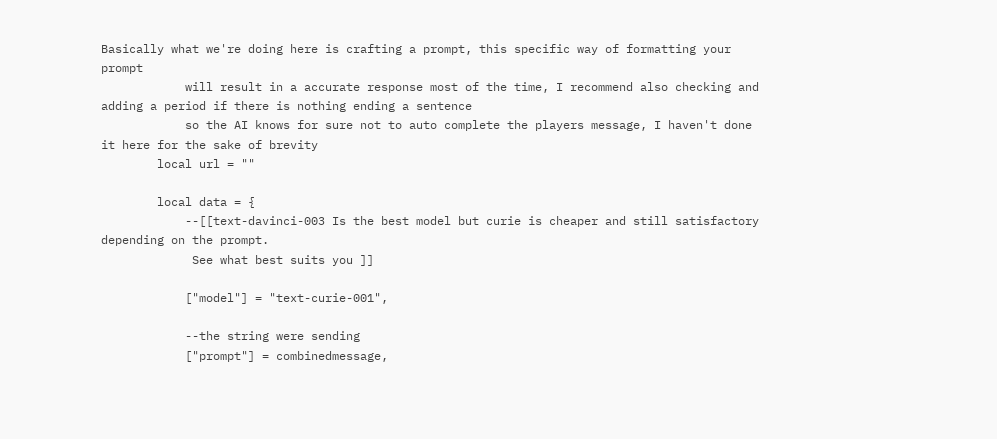Basically what we're doing here is crafting a prompt, this specific way of formatting your prompt
            will result in a accurate response most of the time, I recommend also checking and adding a period if there is nothing ending a sentence
            so the AI knows for sure not to auto complete the players message, I haven't done it here for the sake of brevity
        local url = ""

        local data = {
            --[[text-davinci-003 Is the best model but curie is cheaper and still satisfactory depending on the prompt.
             See what best suits you ]]

            ["model"] = "text-curie-001",

            --the string were sending
            ["prompt"] = combinedmessage,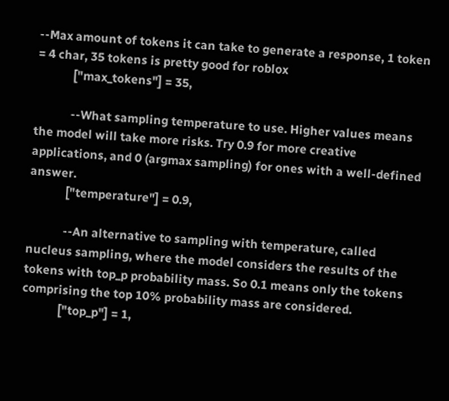--Max amount of tokens it can take to generate a response, 1 token = 4 char, 35 tokens is pretty good for roblox
            ["max_tokens"] = 35,

            --What sampling temperature to use. Higher values means the model will take more risks. Try 0.9 for more creative applications, and 0 (argmax sampling) for ones with a well-defined answer.
            ["temperature"] = 0.9,

            --An alternative to sampling with temperature, called nucleus sampling, where the model considers the results of the tokens with top_p probability mass. So 0.1 means only the tokens comprising the top 10% probability mass are considered.
            ["top_p"] = 1,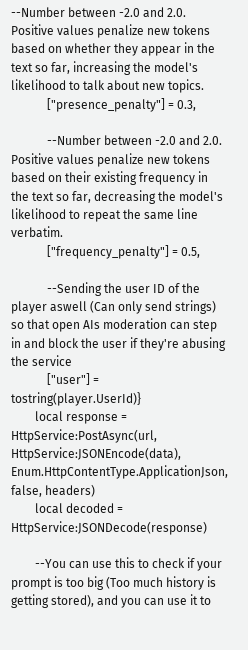--Number between -2.0 and 2.0. Positive values penalize new tokens based on whether they appear in the text so far, increasing the model's likelihood to talk about new topics.
            ["presence_penalty"] = 0.3,

            --Number between -2.0 and 2.0. Positive values penalize new tokens based on their existing frequency in the text so far, decreasing the model's likelihood to repeat the same line verbatim.
            ["frequency_penalty"] = 0.5,

            --Sending the user ID of the player aswell (Can only send strings) so that open AIs moderation can step in and block the user if they're abusing the service
            ["user"] = tostring(player.UserId)}
        local response = HttpService:PostAsync(url, HttpService:JSONEncode(data), Enum.HttpContentType.ApplicationJson, false, headers)
        local decoded = HttpService:JSONDecode(response)

        --You can use this to check if your prompt is too big (Too much history is getting stored), and you can use it to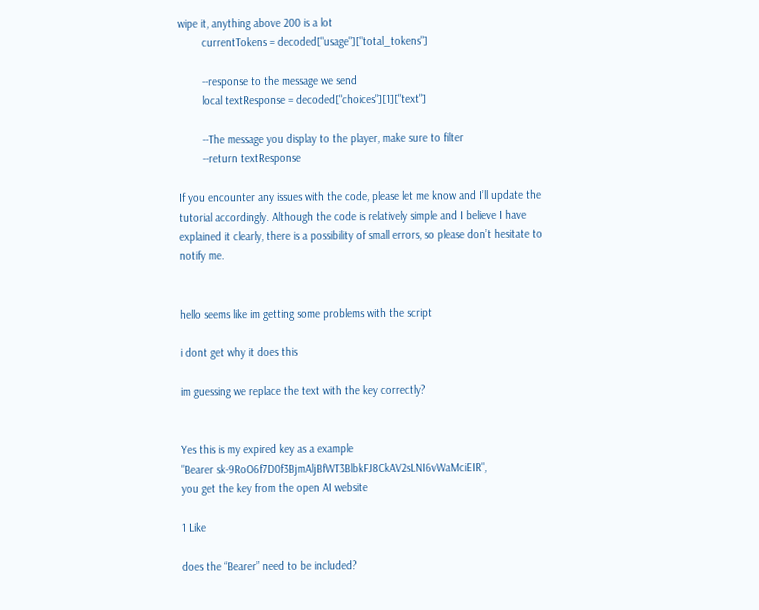wipe it, anything above 200 is a lot
        currentTokens = decoded["usage"]["total_tokens"]

        --response to the message we send
        local textResponse = decoded["choices"][1]["text"]

        --The message you display to the player, make sure to filter
        --return textResponse

If you encounter any issues with the code, please let me know and I’ll update the tutorial accordingly. Although the code is relatively simple and I believe I have explained it clearly, there is a possibility of small errors, so please don’t hesitate to notify me.


hello seems like im getting some problems with the script

i dont get why it does this

im guessing we replace the text with the key correctly?


Yes this is my expired key as a example
"Bearer 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",
you get the key from the open AI website

1 Like

does the “Bearer” need to be included?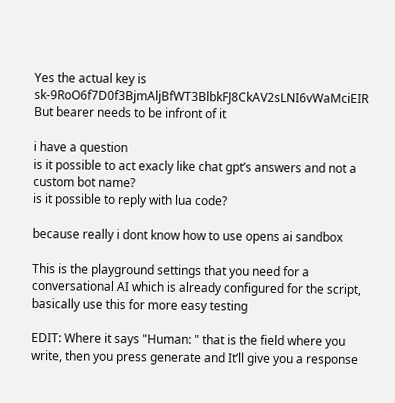Yes the actual key is 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 But bearer needs to be infront of it

i have a question
is it possible to act exacly like chat gpt’s answers and not a custom bot name?
is it possible to reply with lua code?

because really i dont know how to use opens ai sandbox

This is the playground settings that you need for a conversational AI which is already configured for the script, basically use this for more easy testing

EDIT: Where it says "Human: " that is the field where you write, then you press generate and It’ll give you a response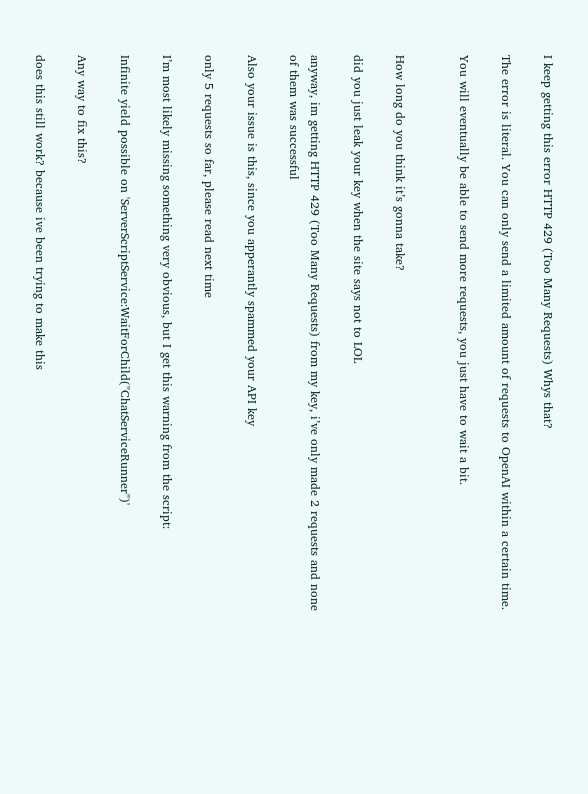I keep getting this error HTTP 429 (Too Many Requests) Whys that?

The error is literal. You can only send a limited amount of requests to OpenAI within a certain time.

You will eventually be able to send more requests, you just have to wait a bit.


How long do you think it’s gonna take?

did you just leak your key when the site says not to LOL

anyway, im getting HTTP 429 (Too Many Requests) from my key, i’ve only made 2 requests and none of them was successful

Also your issue is this, since you apperantly spammed your API key

only 5 requests so far, please read next time

I’m most likely missing something very obvious, but I get this warning from the script:

Infinite yield possible on 'ServerScriptService:WaitForChild("ChatServiceRunner")'

Any way to fix this?

does this still work? because ive been trying to make this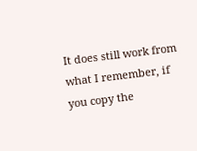It does still work from what I remember, if you copy the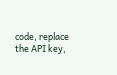code, replace the API key,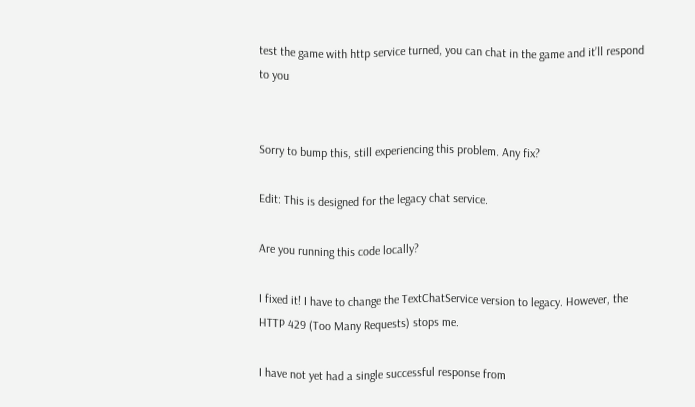test the game with http service turned, you can chat in the game and it’ll respond to you


Sorry to bump this, still experiencing this problem. Any fix?

Edit: This is designed for the legacy chat service.

Are you running this code locally?

I fixed it! I have to change the TextChatService version to legacy. However, the HTTP 429 (Too Many Requests) stops me.

I have not yet had a single successful response from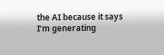the AI because it says I’m generating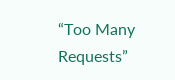“Too Many Requests”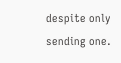despite only sending one.